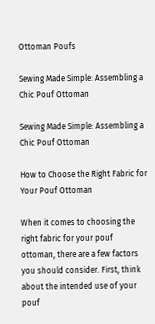Ottoman Poufs

Sewing Made Simple: Assembling a Chic Pouf Ottoman

Sewing Made Simple: Assembling a Chic Pouf Ottoman

How to Choose the Right Fabric for Your Pouf Ottoman

When it comes to choosing the right fabric for your pouf ottoman, there are a few factors you should consider. First, think about the intended use of your pouf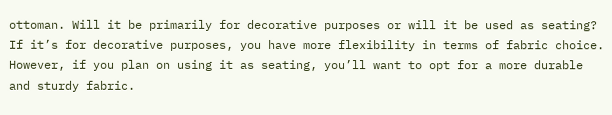ottoman. Will it be primarily for decorative purposes or will it be used as seating? If it’s for decorative purposes, you have more flexibility in terms of fabric choice. However, if you plan on using it as seating, you’ll want to opt for a more durable and sturdy fabric.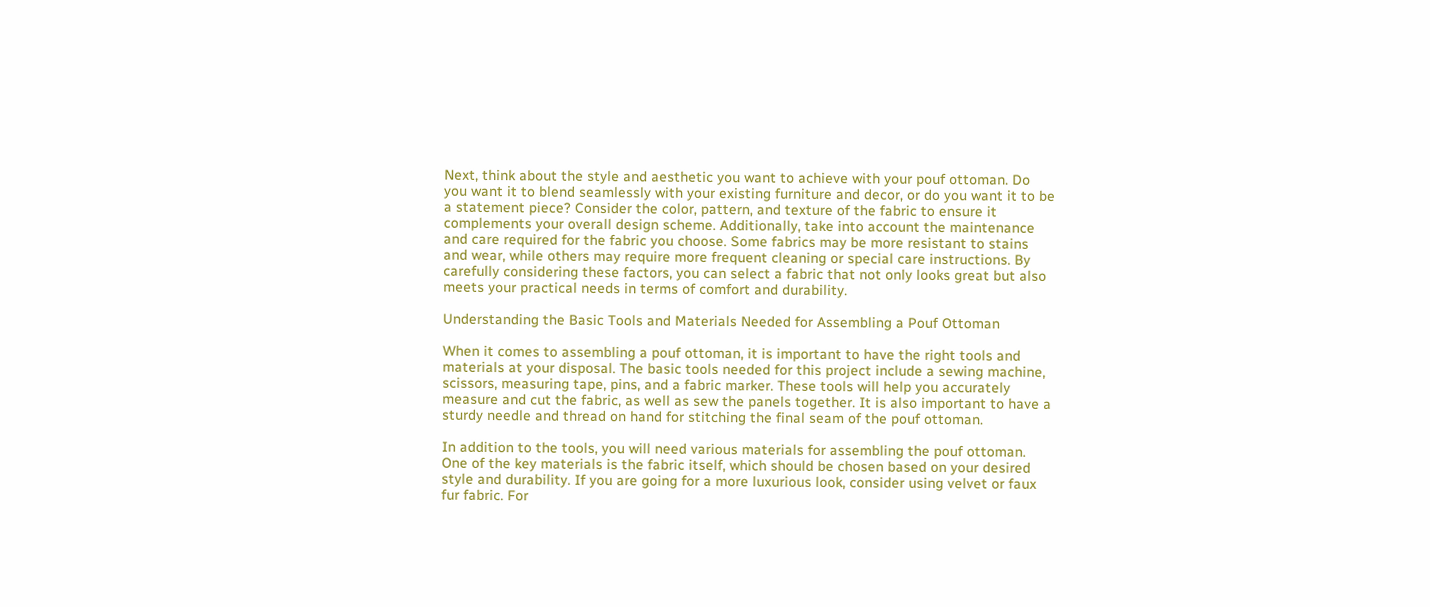Next, think about the style and aesthetic you want to achieve with your pouf ottoman. Do you want it to blend seamlessly with your existing furniture and decor, or do you want it to be a statement piece? Consider the color, pattern, and texture of the fabric to ensure it complements your overall design scheme. Additionally, take into account the maintenance and care required for the fabric you choose. Some fabrics may be more resistant to stains and wear, while others may require more frequent cleaning or special care instructions. By carefully considering these factors, you can select a fabric that not only looks great but also meets your practical needs in terms of comfort and durability.

Understanding the Basic Tools and Materials Needed for Assembling a Pouf Ottoman

When it comes to assembling a pouf ottoman, it is important to have the right tools and materials at your disposal. The basic tools needed for this project include a sewing machine, scissors, measuring tape, pins, and a fabric marker. These tools will help you accurately measure and cut the fabric, as well as sew the panels together. It is also important to have a sturdy needle and thread on hand for stitching the final seam of the pouf ottoman.

In addition to the tools, you will need various materials for assembling the pouf ottoman. One of the key materials is the fabric itself, which should be chosen based on your desired style and durability. If you are going for a more luxurious look, consider using velvet or faux fur fabric. For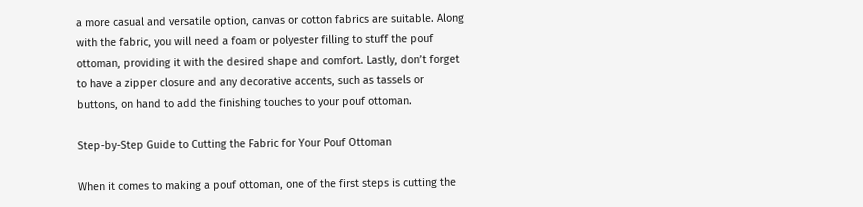a more casual and versatile option, canvas or cotton fabrics are suitable. Along with the fabric, you will need a foam or polyester filling to stuff the pouf ottoman, providing it with the desired shape and comfort. Lastly, don’t forget to have a zipper closure and any decorative accents, such as tassels or buttons, on hand to add the finishing touches to your pouf ottoman.

Step-by-Step Guide to Cutting the Fabric for Your Pouf Ottoman

When it comes to making a pouf ottoman, one of the first steps is cutting the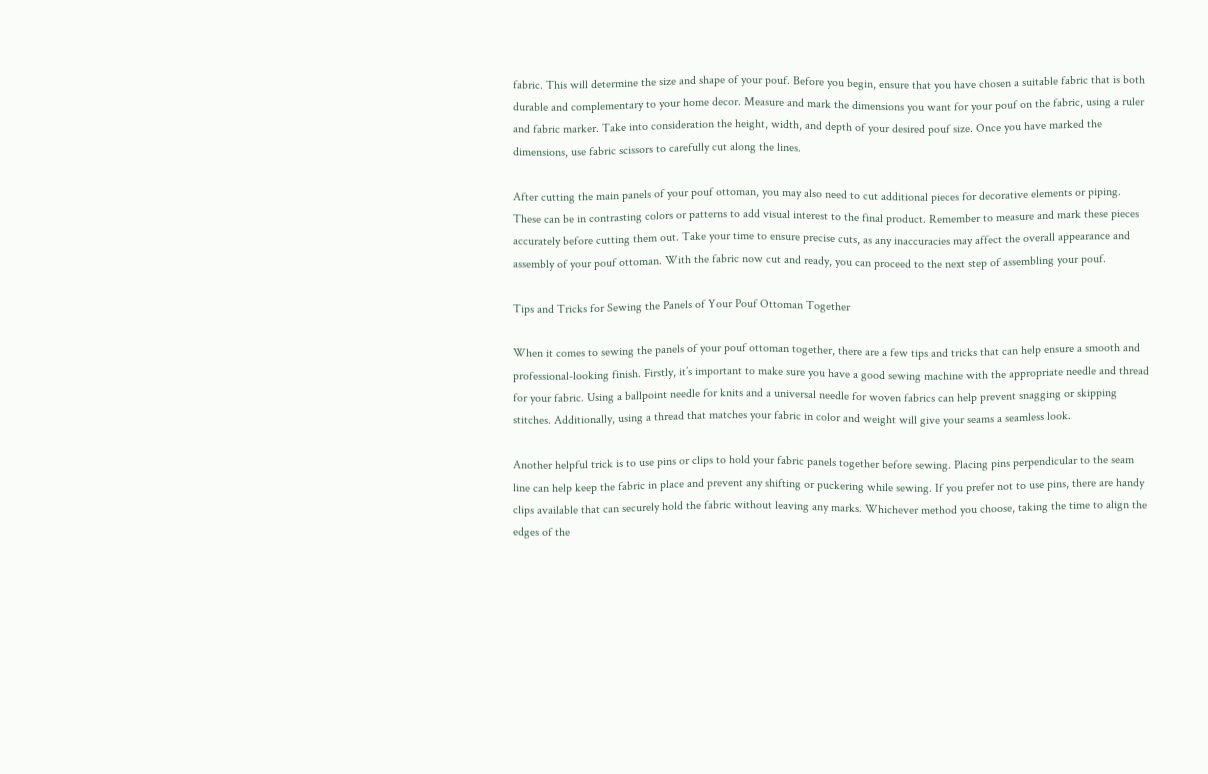fabric. This will determine the size and shape of your pouf. Before you begin, ensure that you have chosen a suitable fabric that is both durable and complementary to your home decor. Measure and mark the dimensions you want for your pouf on the fabric, using a ruler and fabric marker. Take into consideration the height, width, and depth of your desired pouf size. Once you have marked the dimensions, use fabric scissors to carefully cut along the lines.

After cutting the main panels of your pouf ottoman, you may also need to cut additional pieces for decorative elements or piping. These can be in contrasting colors or patterns to add visual interest to the final product. Remember to measure and mark these pieces accurately before cutting them out. Take your time to ensure precise cuts, as any inaccuracies may affect the overall appearance and assembly of your pouf ottoman. With the fabric now cut and ready, you can proceed to the next step of assembling your pouf.

Tips and Tricks for Sewing the Panels of Your Pouf Ottoman Together

When it comes to sewing the panels of your pouf ottoman together, there are a few tips and tricks that can help ensure a smooth and professional-looking finish. Firstly, it’s important to make sure you have a good sewing machine with the appropriate needle and thread for your fabric. Using a ballpoint needle for knits and a universal needle for woven fabrics can help prevent snagging or skipping stitches. Additionally, using a thread that matches your fabric in color and weight will give your seams a seamless look.

Another helpful trick is to use pins or clips to hold your fabric panels together before sewing. Placing pins perpendicular to the seam line can help keep the fabric in place and prevent any shifting or puckering while sewing. If you prefer not to use pins, there are handy clips available that can securely hold the fabric without leaving any marks. Whichever method you choose, taking the time to align the edges of the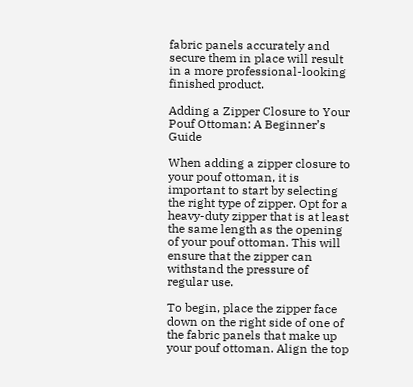fabric panels accurately and secure them in place will result in a more professional-looking finished product.

Adding a Zipper Closure to Your Pouf Ottoman: A Beginner’s Guide

When adding a zipper closure to your pouf ottoman, it is important to start by selecting the right type of zipper. Opt for a heavy-duty zipper that is at least the same length as the opening of your pouf ottoman. This will ensure that the zipper can withstand the pressure of regular use.

To begin, place the zipper face down on the right side of one of the fabric panels that make up your pouf ottoman. Align the top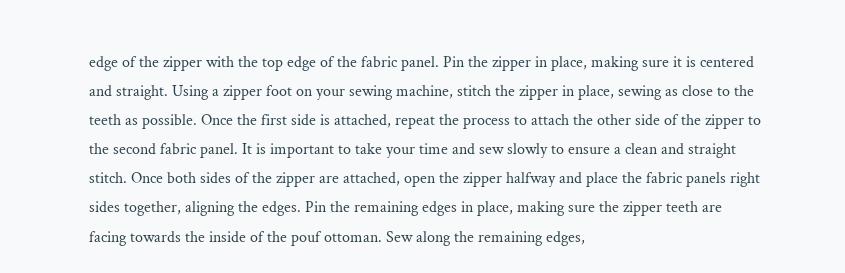edge of the zipper with the top edge of the fabric panel. Pin the zipper in place, making sure it is centered and straight. Using a zipper foot on your sewing machine, stitch the zipper in place, sewing as close to the teeth as possible. Once the first side is attached, repeat the process to attach the other side of the zipper to the second fabric panel. It is important to take your time and sew slowly to ensure a clean and straight stitch. Once both sides of the zipper are attached, open the zipper halfway and place the fabric panels right sides together, aligning the edges. Pin the remaining edges in place, making sure the zipper teeth are facing towards the inside of the pouf ottoman. Sew along the remaining edges,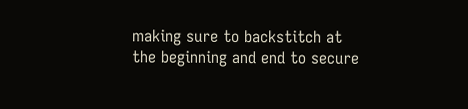making sure to backstitch at the beginning and end to secure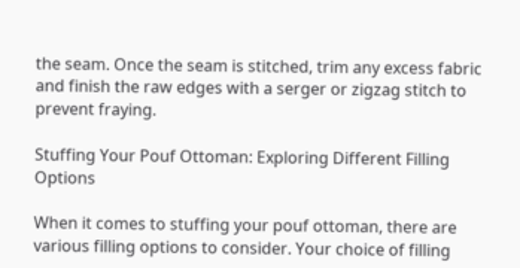the seam. Once the seam is stitched, trim any excess fabric and finish the raw edges with a serger or zigzag stitch to prevent fraying.

Stuffing Your Pouf Ottoman: Exploring Different Filling Options

When it comes to stuffing your pouf ottoman, there are various filling options to consider. Your choice of filling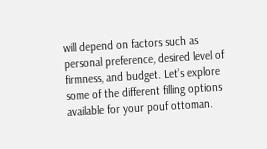will depend on factors such as personal preference, desired level of firmness, and budget. Let’s explore some of the different filling options available for your pouf ottoman.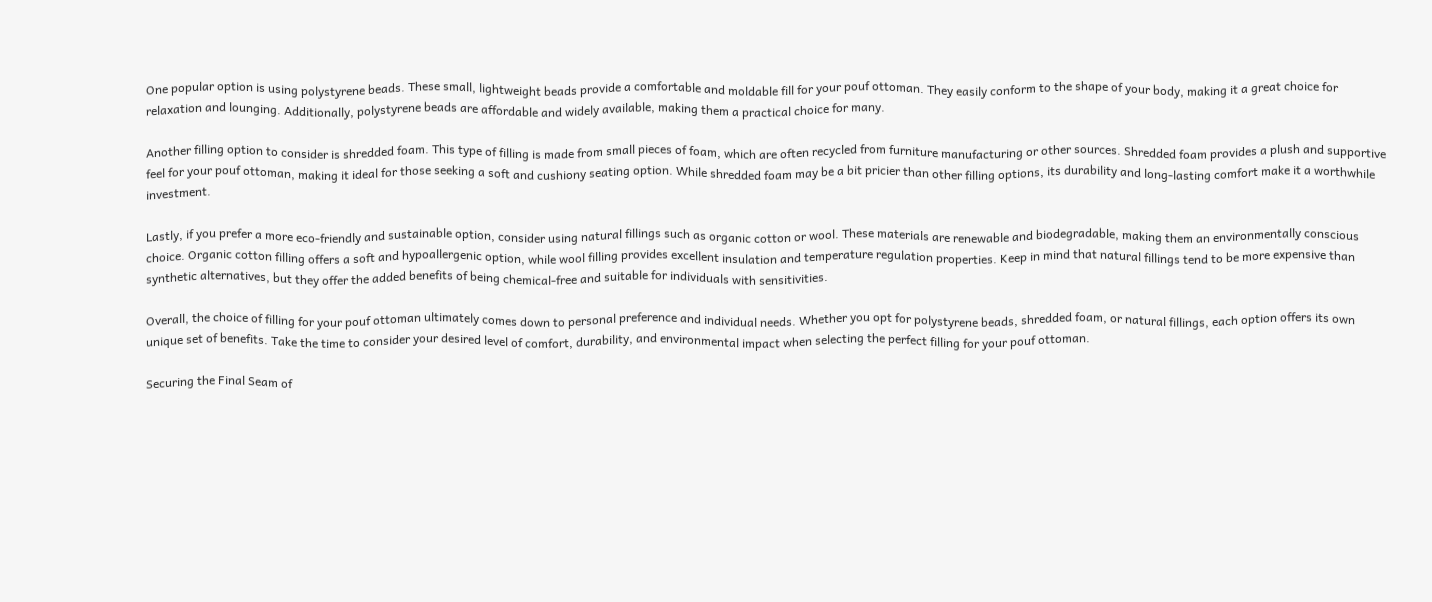One popular option is using polystyrene beads. These small, lightweight beads provide a comfortable and moldable fill for your pouf ottoman. They easily conform to the shape of your body, making it a great choice for relaxation and lounging. Additionally, polystyrene beads are affordable and widely available, making them a practical choice for many.

Another filling option to consider is shredded foam. This type of filling is made from small pieces of foam, which are often recycled from furniture manufacturing or other sources. Shredded foam provides a plush and supportive feel for your pouf ottoman, making it ideal for those seeking a soft and cushiony seating option. While shredded foam may be a bit pricier than other filling options, its durability and long-lasting comfort make it a worthwhile investment.

Lastly, if you prefer a more eco-friendly and sustainable option, consider using natural fillings such as organic cotton or wool. These materials are renewable and biodegradable, making them an environmentally conscious choice. Organic cotton filling offers a soft and hypoallergenic option, while wool filling provides excellent insulation and temperature regulation properties. Keep in mind that natural fillings tend to be more expensive than synthetic alternatives, but they offer the added benefits of being chemical-free and suitable for individuals with sensitivities.

Overall, the choice of filling for your pouf ottoman ultimately comes down to personal preference and individual needs. Whether you opt for polystyrene beads, shredded foam, or natural fillings, each option offers its own unique set of benefits. Take the time to consider your desired level of comfort, durability, and environmental impact when selecting the perfect filling for your pouf ottoman.

Securing the Final Seam of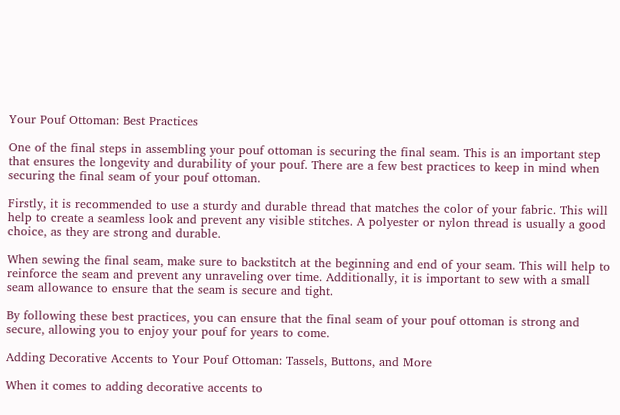Your Pouf Ottoman: Best Practices

One of the final steps in assembling your pouf ottoman is securing the final seam. This is an important step that ensures the longevity and durability of your pouf. There are a few best practices to keep in mind when securing the final seam of your pouf ottoman.

Firstly, it is recommended to use a sturdy and durable thread that matches the color of your fabric. This will help to create a seamless look and prevent any visible stitches. A polyester or nylon thread is usually a good choice, as they are strong and durable.

When sewing the final seam, make sure to backstitch at the beginning and end of your seam. This will help to reinforce the seam and prevent any unraveling over time. Additionally, it is important to sew with a small seam allowance to ensure that the seam is secure and tight.

By following these best practices, you can ensure that the final seam of your pouf ottoman is strong and secure, allowing you to enjoy your pouf for years to come.

Adding Decorative Accents to Your Pouf Ottoman: Tassels, Buttons, and More

When it comes to adding decorative accents to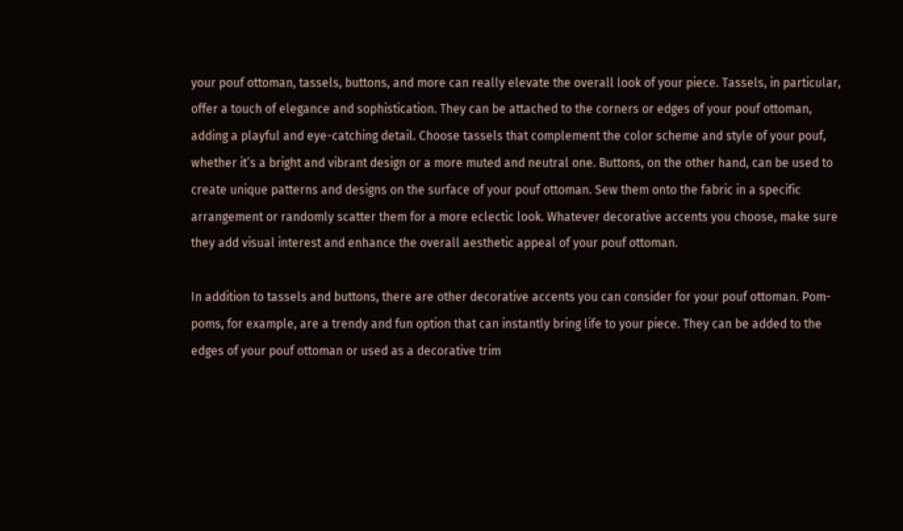your pouf ottoman, tassels, buttons, and more can really elevate the overall look of your piece. Tassels, in particular, offer a touch of elegance and sophistication. They can be attached to the corners or edges of your pouf ottoman, adding a playful and eye-catching detail. Choose tassels that complement the color scheme and style of your pouf, whether it’s a bright and vibrant design or a more muted and neutral one. Buttons, on the other hand, can be used to create unique patterns and designs on the surface of your pouf ottoman. Sew them onto the fabric in a specific arrangement or randomly scatter them for a more eclectic look. Whatever decorative accents you choose, make sure they add visual interest and enhance the overall aesthetic appeal of your pouf ottoman.

In addition to tassels and buttons, there are other decorative accents you can consider for your pouf ottoman. Pom-poms, for example, are a trendy and fun option that can instantly bring life to your piece. They can be added to the edges of your pouf ottoman or used as a decorative trim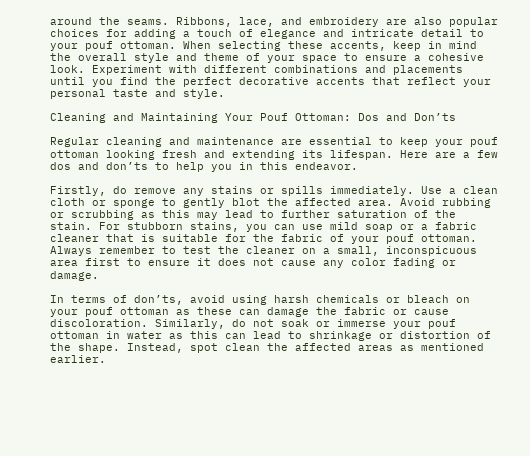around the seams. Ribbons, lace, and embroidery are also popular choices for adding a touch of elegance and intricate detail to your pouf ottoman. When selecting these accents, keep in mind the overall style and theme of your space to ensure a cohesive look. Experiment with different combinations and placements until you find the perfect decorative accents that reflect your personal taste and style.

Cleaning and Maintaining Your Pouf Ottoman: Dos and Don’ts

Regular cleaning and maintenance are essential to keep your pouf ottoman looking fresh and extending its lifespan. Here are a few dos and don’ts to help you in this endeavor.

Firstly, do remove any stains or spills immediately. Use a clean cloth or sponge to gently blot the affected area. Avoid rubbing or scrubbing as this may lead to further saturation of the stain. For stubborn stains, you can use mild soap or a fabric cleaner that is suitable for the fabric of your pouf ottoman. Always remember to test the cleaner on a small, inconspicuous area first to ensure it does not cause any color fading or damage.

In terms of don’ts, avoid using harsh chemicals or bleach on your pouf ottoman as these can damage the fabric or cause discoloration. Similarly, do not soak or immerse your pouf ottoman in water as this can lead to shrinkage or distortion of the shape. Instead, spot clean the affected areas as mentioned earlier.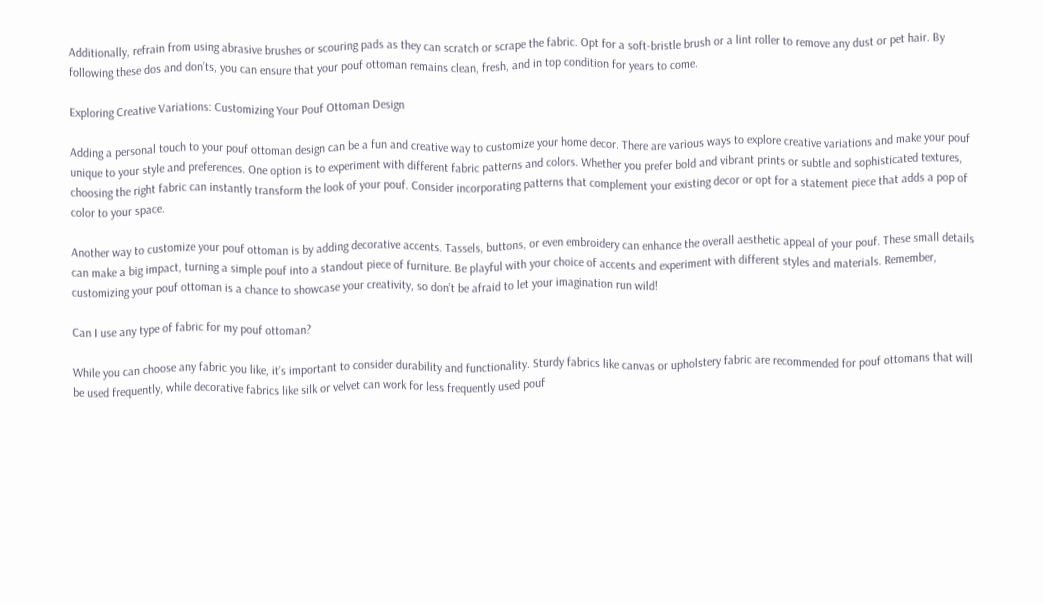Additionally, refrain from using abrasive brushes or scouring pads as they can scratch or scrape the fabric. Opt for a soft-bristle brush or a lint roller to remove any dust or pet hair. By following these dos and don’ts, you can ensure that your pouf ottoman remains clean, fresh, and in top condition for years to come.

Exploring Creative Variations: Customizing Your Pouf Ottoman Design

Adding a personal touch to your pouf ottoman design can be a fun and creative way to customize your home decor. There are various ways to explore creative variations and make your pouf unique to your style and preferences. One option is to experiment with different fabric patterns and colors. Whether you prefer bold and vibrant prints or subtle and sophisticated textures, choosing the right fabric can instantly transform the look of your pouf. Consider incorporating patterns that complement your existing decor or opt for a statement piece that adds a pop of color to your space.

Another way to customize your pouf ottoman is by adding decorative accents. Tassels, buttons, or even embroidery can enhance the overall aesthetic appeal of your pouf. These small details can make a big impact, turning a simple pouf into a standout piece of furniture. Be playful with your choice of accents and experiment with different styles and materials. Remember, customizing your pouf ottoman is a chance to showcase your creativity, so don’t be afraid to let your imagination run wild!

Can I use any type of fabric for my pouf ottoman?

While you can choose any fabric you like, it’s important to consider durability and functionality. Sturdy fabrics like canvas or upholstery fabric are recommended for pouf ottomans that will be used frequently, while decorative fabrics like silk or velvet can work for less frequently used pouf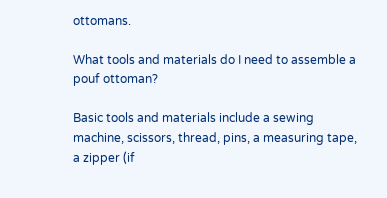ottomans.

What tools and materials do I need to assemble a pouf ottoman?

Basic tools and materials include a sewing machine, scissors, thread, pins, a measuring tape, a zipper (if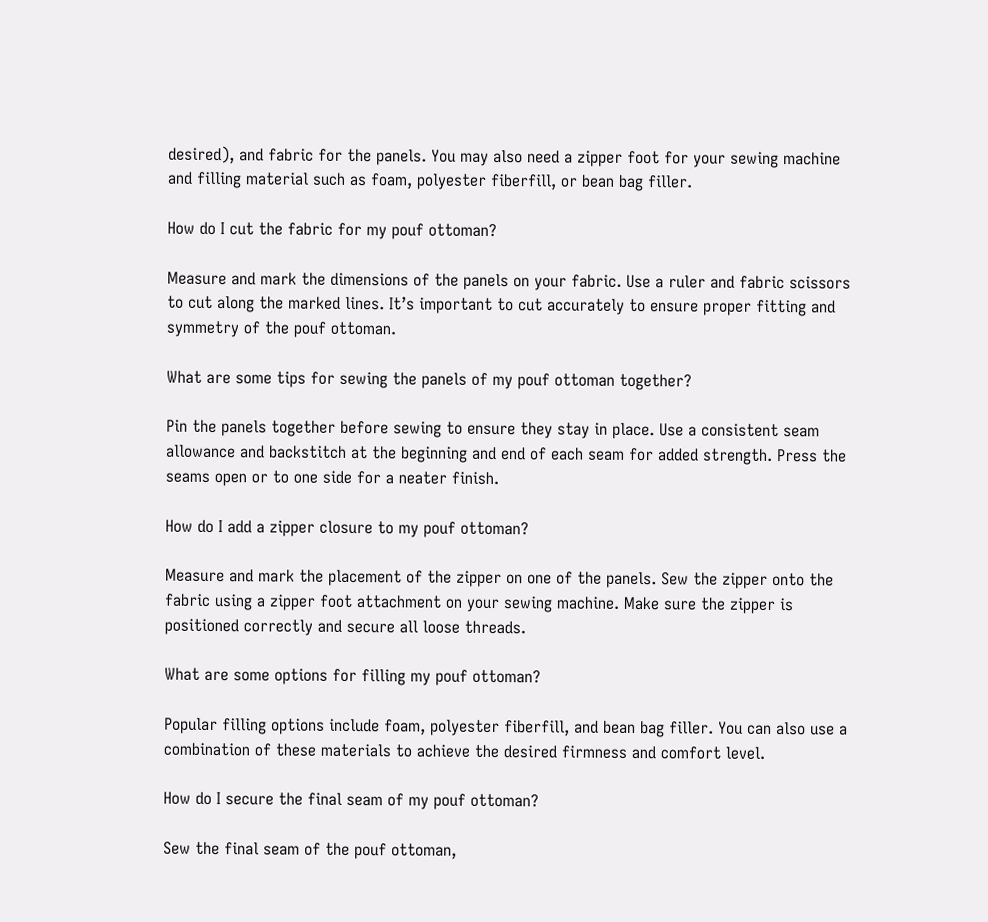desired), and fabric for the panels. You may also need a zipper foot for your sewing machine and filling material such as foam, polyester fiberfill, or bean bag filler.

How do I cut the fabric for my pouf ottoman?

Measure and mark the dimensions of the panels on your fabric. Use a ruler and fabric scissors to cut along the marked lines. It’s important to cut accurately to ensure proper fitting and symmetry of the pouf ottoman.

What are some tips for sewing the panels of my pouf ottoman together?

Pin the panels together before sewing to ensure they stay in place. Use a consistent seam allowance and backstitch at the beginning and end of each seam for added strength. Press the seams open or to one side for a neater finish.

How do I add a zipper closure to my pouf ottoman?

Measure and mark the placement of the zipper on one of the panels. Sew the zipper onto the fabric using a zipper foot attachment on your sewing machine. Make sure the zipper is positioned correctly and secure all loose threads.

What are some options for filling my pouf ottoman?

Popular filling options include foam, polyester fiberfill, and bean bag filler. You can also use a combination of these materials to achieve the desired firmness and comfort level.

How do I secure the final seam of my pouf ottoman?

Sew the final seam of the pouf ottoman,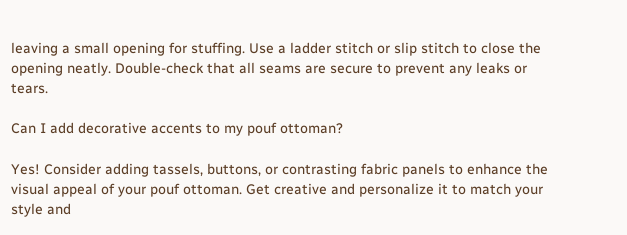leaving a small opening for stuffing. Use a ladder stitch or slip stitch to close the opening neatly. Double-check that all seams are secure to prevent any leaks or tears.

Can I add decorative accents to my pouf ottoman?

Yes! Consider adding tassels, buttons, or contrasting fabric panels to enhance the visual appeal of your pouf ottoman. Get creative and personalize it to match your style and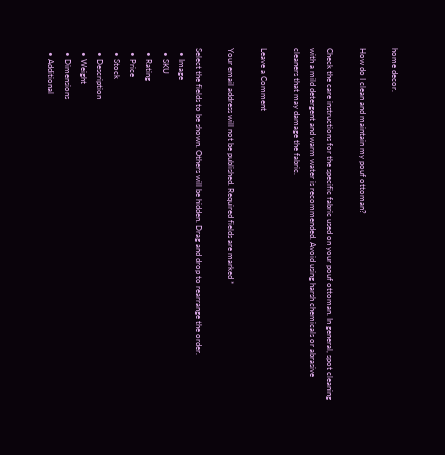home decor.

How do I clean and maintain my pouf ottoman?

Check the care instructions for the specific fabric used on your pouf ottoman. In general, spot cleaning with a mild detergent and warm water is recommended. Avoid using harsh chemicals or abrasive cleaners that may damage the fabric.

Leave a Comment

Your email address will not be published. Required fields are marked *

Select the fields to be shown. Others will be hidden. Drag and drop to rearrange the order.
  • Image
  • SKU
  • Rating
  • Price
  • Stock
  • Description
  • Weight
  • Dimensions
  • Additional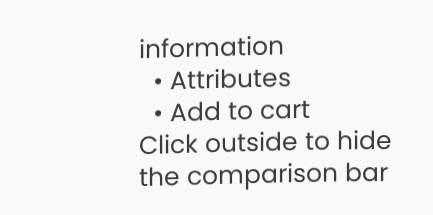information
  • Attributes
  • Add to cart
Click outside to hide the comparison bar